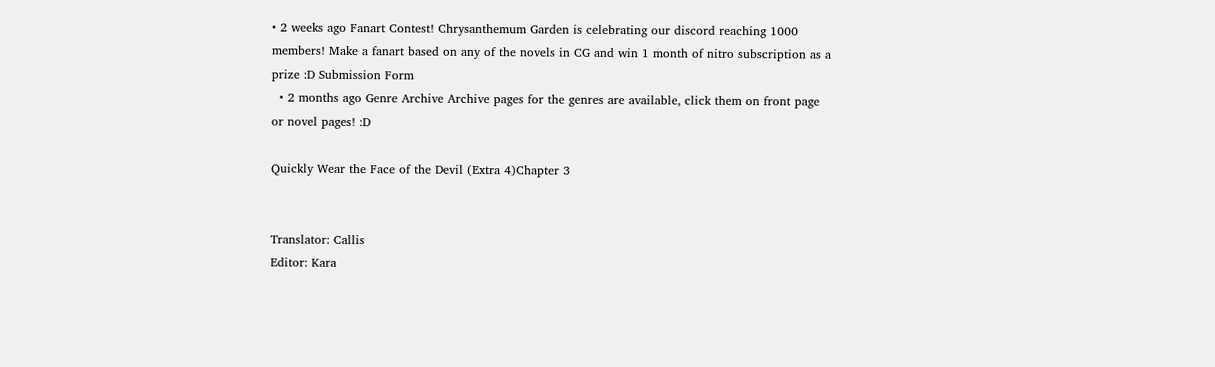• 2 weeks ago Fanart Contest! Chrysanthemum Garden is celebrating our discord reaching 1000 members! Make a fanart based on any of the novels in CG and win 1 month of nitro subscription as a prize :D Submission Form
  • 2 months ago Genre Archive Archive pages for the genres are available, click them on front page or novel pages! :D

Quickly Wear the Face of the Devil (Extra 4)Chapter 3


Translator: Callis
Editor: Kara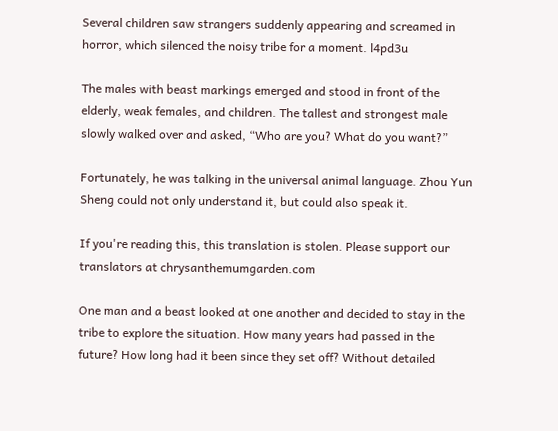Several children saw strangers suddenly appearing and screamed in horror, which silenced the noisy tribe for a moment. l4pd3u

The males with beast markings emerged and stood in front of the elderly, weak females, and children. The tallest and strongest male slowly walked over and asked, “Who are you? What do you want?”

Fortunately, he was talking in the universal animal language. Zhou Yun Sheng could not only understand it, but could also speak it.

If you're reading this, this translation is stolen. Please support our translators at chrysanthemumgarden.com

One man and a beast looked at one another and decided to stay in the tribe to explore the situation. How many years had passed in the future? How long had it been since they set off? Without detailed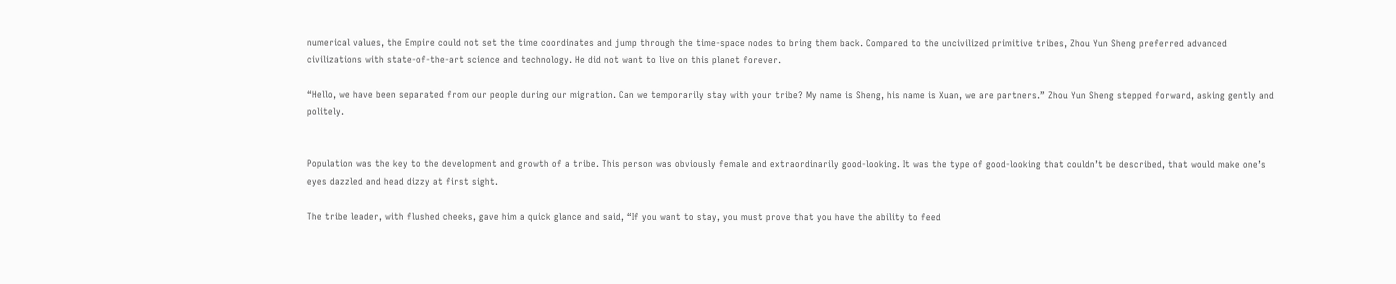numerical values, the Empire could not set the time coordinates and jump through the time-space nodes to bring them back. Compared to the uncivilized primitive tribes, Zhou Yun Sheng preferred advanced civilizations with state-of-the-art science and technology. He did not want to live on this planet forever.

“Hello, we have been separated from our people during our migration. Can we temporarily stay with your tribe? My name is Sheng, his name is Xuan, we are partners.” Zhou Yun Sheng stepped forward, asking gently and politely.


Population was the key to the development and growth of a tribe. This person was obviously female and extraordinarily good-looking. It was the type of good-looking that couldn’t be described, that would make one’s eyes dazzled and head dizzy at first sight.

The tribe leader, with flushed cheeks, gave him a quick glance and said, “If you want to stay, you must prove that you have the ability to feed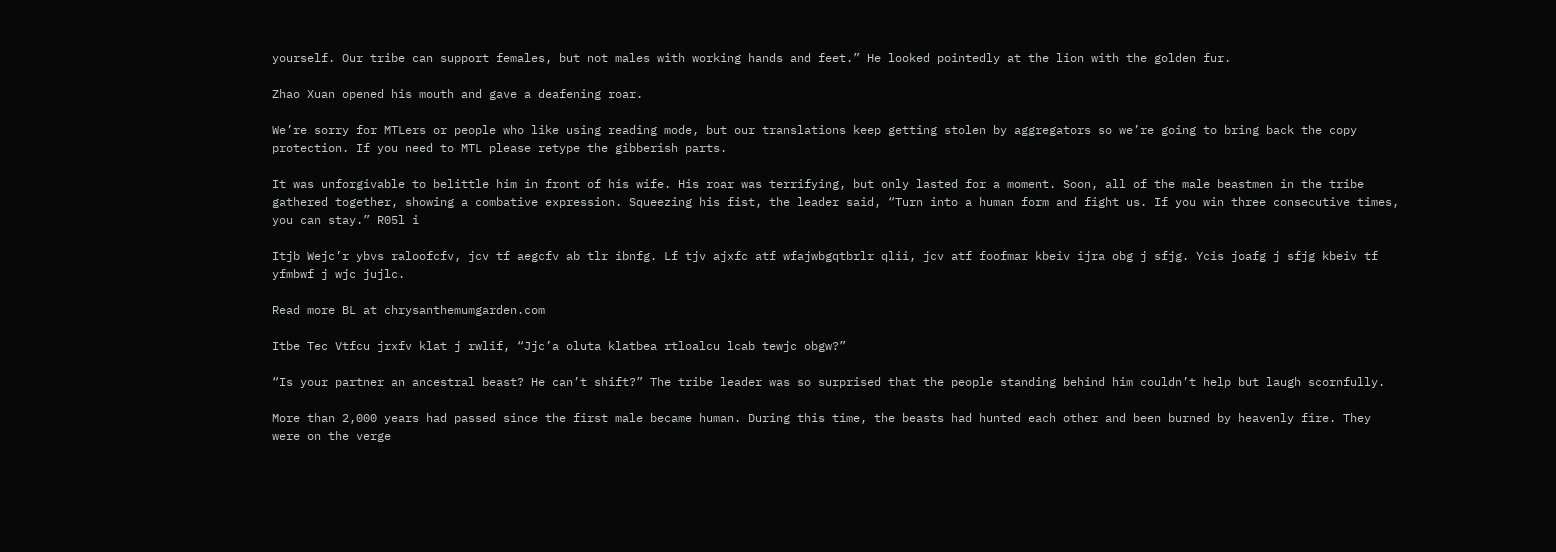yourself. Our tribe can support females, but not males with working hands and feet.” He looked pointedly at the lion with the golden fur.

Zhao Xuan opened his mouth and gave a deafening roar.

We’re sorry for MTLers or people who like using reading mode, but our translations keep getting stolen by aggregators so we’re going to bring back the copy protection. If you need to MTL please retype the gibberish parts.

It was unforgivable to belittle him in front of his wife. His roar was terrifying, but only lasted for a moment. Soon, all of the male beastmen in the tribe gathered together, showing a combative expression. Squeezing his fist, the leader said, “Turn into a human form and fight us. If you win three consecutive times, you can stay.” R05l i

Itjb Wejc’r ybvs raloofcfv, jcv tf aegcfv ab tlr ibnfg. Lf tjv ajxfc atf wfajwbgqtbrlr qlii, jcv atf foofmar kbeiv ijra obg j sfjg. Ycis joafg j sfjg kbeiv tf yfmbwf j wjc jujlc.

Read more BL at chrysanthemumgarden.com

Itbe Tec Vtfcu jrxfv klat j rwlif, “Jjc’a oluta klatbea rtloalcu lcab tewjc obgw?”

“Is your partner an ancestral beast? He can’t shift?” The tribe leader was so surprised that the people standing behind him couldn’t help but laugh scornfully.

More than 2,000 years had passed since the first male became human. During this time, the beasts had hunted each other and been burned by heavenly fire. They were on the verge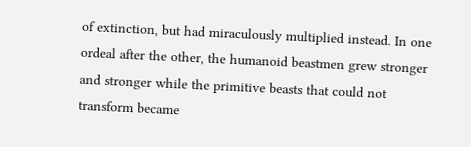of extinction, but had miraculously multiplied instead. In one ordeal after the other, the humanoid beastmen grew stronger and stronger while the primitive beasts that could not transform became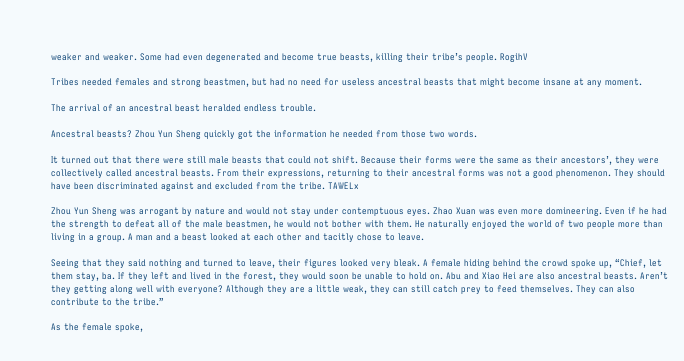weaker and weaker. Some had even degenerated and become true beasts, killing their tribe’s people. RogihV

Tribes needed females and strong beastmen, but had no need for useless ancestral beasts that might become insane at any moment.

The arrival of an ancestral beast heralded endless trouble.

Ancestral beasts? Zhou Yun Sheng quickly got the information he needed from those two words.

It turned out that there were still male beasts that could not shift. Because their forms were the same as their ancestors’, they were collectively called ancestral beasts. From their expressions, returning to their ancestral forms was not a good phenomenon. They should have been discriminated against and excluded from the tribe. TAWELx

Zhou Yun Sheng was arrogant by nature and would not stay under contemptuous eyes. Zhao Xuan was even more domineering. Even if he had the strength to defeat all of the male beastmen, he would not bother with them. He naturally enjoyed the world of two people more than living in a group. A man and a beast looked at each other and tacitly chose to leave.

Seeing that they said nothing and turned to leave, their figures looked very bleak. A female hiding behind the crowd spoke up, “Chief, let them stay, ba. If they left and lived in the forest, they would soon be unable to hold on. Abu and Xiao Hei are also ancestral beasts. Aren’t they getting along well with everyone? Although they are a little weak, they can still catch prey to feed themselves. They can also contribute to the tribe.”

As the female spoke,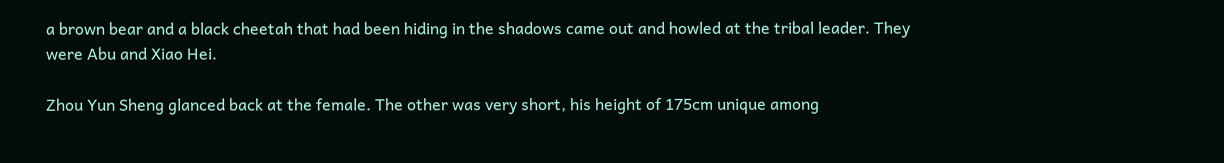a brown bear and a black cheetah that had been hiding in the shadows came out and howled at the tribal leader. They were Abu and Xiao Hei.

Zhou Yun Sheng glanced back at the female. The other was very short, his height of 175cm unique among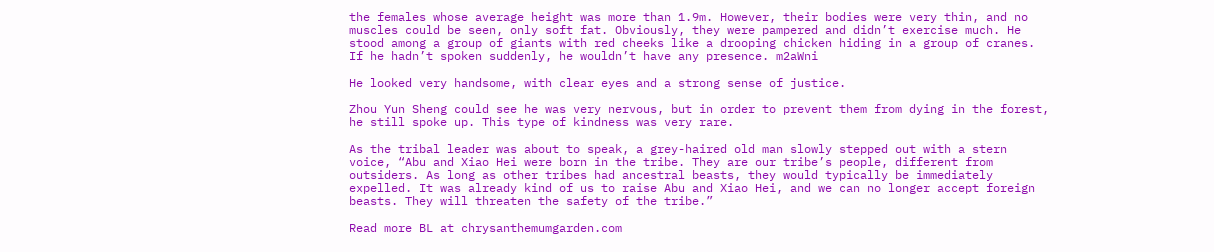the females whose average height was more than 1.9m. However, their bodies were very thin, and no muscles could be seen, only soft fat. Obviously, they were pampered and didn’t exercise much. He stood among a group of giants with red cheeks like a drooping chicken hiding in a group of cranes. If he hadn’t spoken suddenly, he wouldn’t have any presence. m2aWni

He looked very handsome, with clear eyes and a strong sense of justice.

Zhou Yun Sheng could see he was very nervous, but in order to prevent them from dying in the forest, he still spoke up. This type of kindness was very rare.

As the tribal leader was about to speak, a grey-haired old man slowly stepped out with a stern voice, “Abu and Xiao Hei were born in the tribe. They are our tribe’s people, different from outsiders. As long as other tribes had ancestral beasts, they would typically be immediately expelled. It was already kind of us to raise Abu and Xiao Hei, and we can no longer accept foreign beasts. They will threaten the safety of the tribe.”

Read more BL at chrysanthemumgarden.com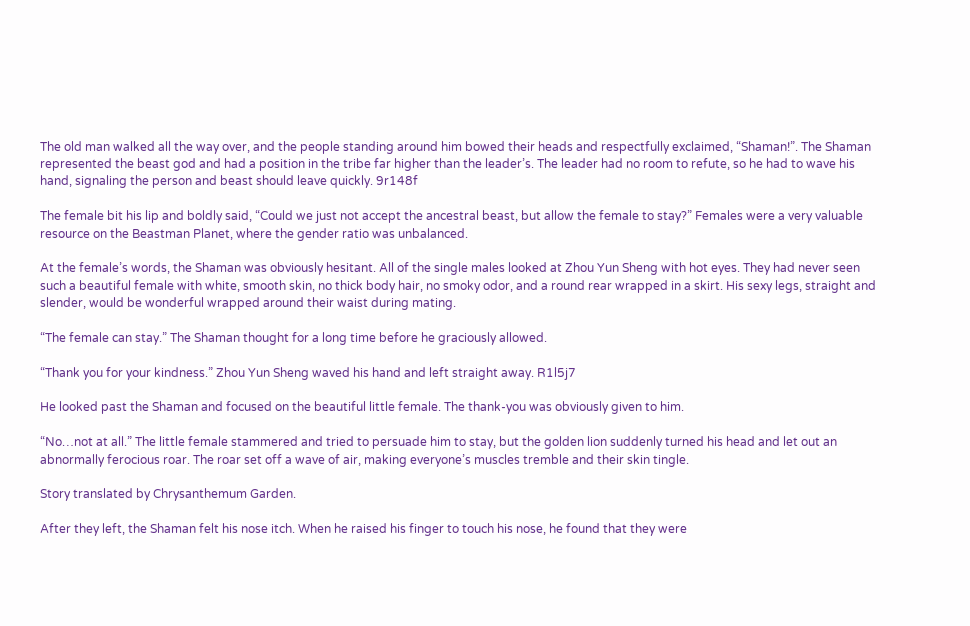The old man walked all the way over, and the people standing around him bowed their heads and respectfully exclaimed, “Shaman!”. The Shaman represented the beast god and had a position in the tribe far higher than the leader’s. The leader had no room to refute, so he had to wave his hand, signaling the person and beast should leave quickly. 9r148f

The female bit his lip and boldly said, “Could we just not accept the ancestral beast, but allow the female to stay?” Females were a very valuable resource on the Beastman Planet, where the gender ratio was unbalanced.

At the female’s words, the Shaman was obviously hesitant. All of the single males looked at Zhou Yun Sheng with hot eyes. They had never seen such a beautiful female with white, smooth skin, no thick body hair, no smoky odor, and a round rear wrapped in a skirt. His sexy legs, straight and slender, would be wonderful wrapped around their waist during mating.

“The female can stay.” The Shaman thought for a long time before he graciously allowed.

“Thank you for your kindness.” Zhou Yun Sheng waved his hand and left straight away. R1l5j7

He looked past the Shaman and focused on the beautiful little female. The thank-you was obviously given to him.

“No…not at all.” The little female stammered and tried to persuade him to stay, but the golden lion suddenly turned his head and let out an abnormally ferocious roar. The roar set off a wave of air, making everyone’s muscles tremble and their skin tingle.

Story translated by Chrysanthemum Garden.

After they left, the Shaman felt his nose itch. When he raised his finger to touch his nose, he found that they were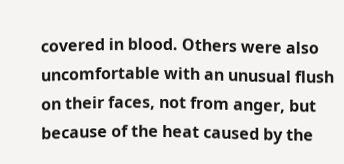covered in blood. Others were also uncomfortable with an unusual flush on their faces, not from anger, but because of the heat caused by the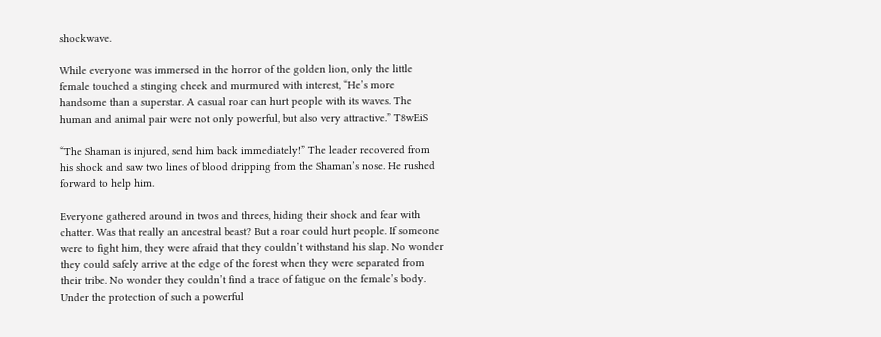shockwave.

While everyone was immersed in the horror of the golden lion, only the little female touched a stinging cheek and murmured with interest, “He’s more handsome than a superstar. A casual roar can hurt people with its waves. The human and animal pair were not only powerful, but also very attractive.” T8wEiS

“The Shaman is injured, send him back immediately!” The leader recovered from his shock and saw two lines of blood dripping from the Shaman’s nose. He rushed forward to help him.

Everyone gathered around in twos and threes, hiding their shock and fear with chatter. Was that really an ancestral beast? But a roar could hurt people. If someone were to fight him, they were afraid that they couldn’t withstand his slap. No wonder they could safely arrive at the edge of the forest when they were separated from their tribe. No wonder they couldn’t find a trace of fatigue on the female’s body. Under the protection of such a powerful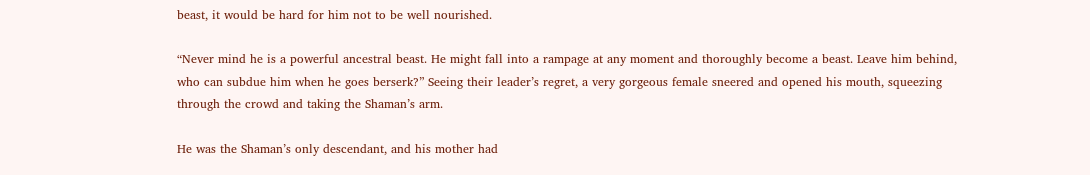beast, it would be hard for him not to be well nourished.

“Never mind he is a powerful ancestral beast. He might fall into a rampage at any moment and thoroughly become a beast. Leave him behind, who can subdue him when he goes berserk?” Seeing their leader’s regret, a very gorgeous female sneered and opened his mouth, squeezing through the crowd and taking the Shaman’s arm.

He was the Shaman’s only descendant, and his mother had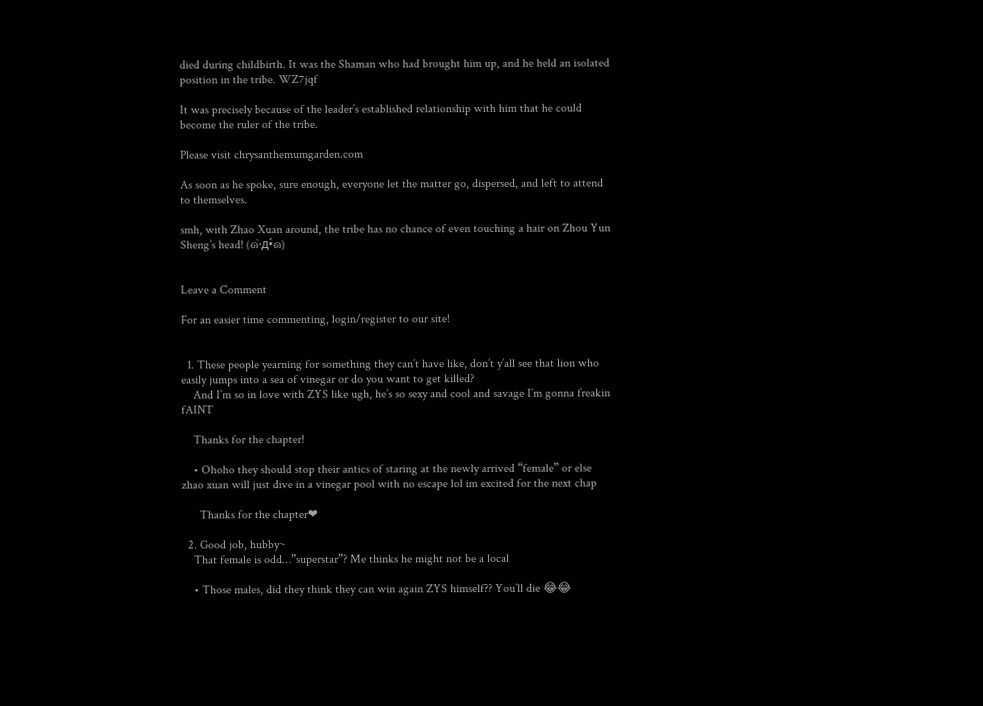died during childbirth. It was the Shaman who had brought him up, and he held an isolated position in the tribe. WZ7jqf

It was precisely because of the leader’s established relationship with him that he could become the ruler of the tribe.

Please visit chrysanthemumgarden.com

As soon as he spoke, sure enough, everyone let the matter go, dispersed, and left to attend to themselves.

smh, with Zhao Xuan around, the tribe has no chance of even touching a hair on Zhou Yun Sheng’s head! (๑•̀д•́๑)


Leave a Comment

For an easier time commenting, login/register to our site!


  1. These people yearning for something they can’t have like, don’t y’all see that lion who easily jumps into a sea of vinegar or do you want to get killed?
    And I’m so in love with ZYS like ugh, he’s so sexy and cool and savage I’m gonna freakin fAINT

    Thanks for the chapter!

    • Ohoho they should stop their antics of staring at the newly arrived “female” or else zhao xuan will just dive in a vinegar pool with no escape lol im excited for the next chap

      Thanks for the chapter❤

  2. Good job, hubby~
    That female is odd…”superstar”? Me thinks he might not be a local

    • Those males, did they think they can win again ZYS himself?? You’ll die 😂😂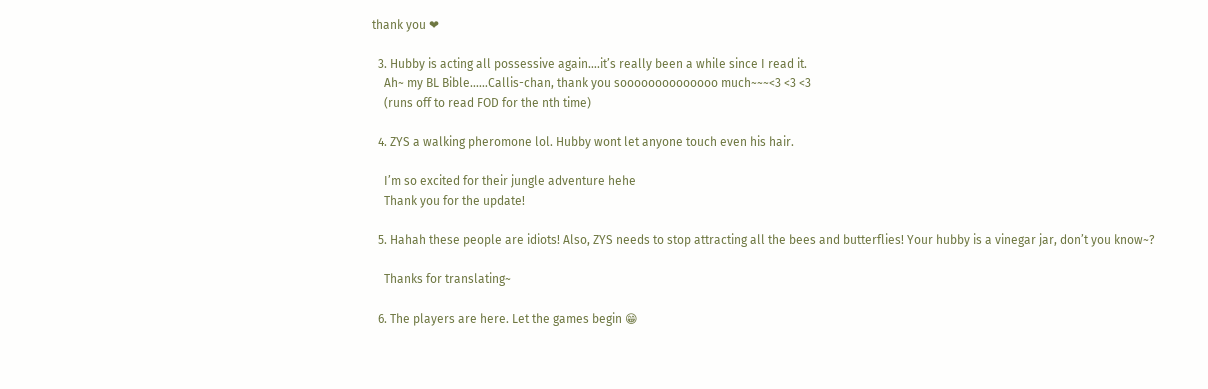thank you ❤

  3. Hubby is acting all possessive again….it’s really been a while since I read it.
    Ah~ my BL Bible……Callis-chan, thank you soooooooooooooo much~~~<3 <3 <3
    (runs off to read FOD for the nth time)

  4. ZYS a walking pheromone lol. Hubby wont let anyone touch even his hair.

    I’m so excited for their jungle adventure hehe
    Thank you for the update!

  5. Hahah these people are idiots! Also, ZYS needs to stop attracting all the bees and butterflies! Your hubby is a vinegar jar, don’t you know~?

    Thanks for translating~

  6. The players are here. Let the games begin 😁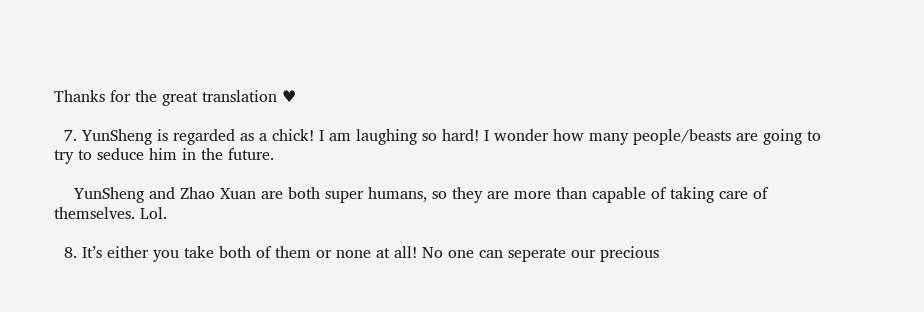Thanks for the great translation ♥

  7. YunSheng is regarded as a chick! I am laughing so hard! I wonder how many people/beasts are going to try to seduce him in the future.

    YunSheng and Zhao Xuan are both super humans, so they are more than capable of taking care of themselves. Lol.

  8. It’s either you take both of them or none at all! No one can seperate our precious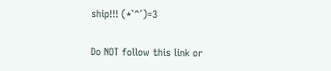ship!!! (*`^´)=3

Do NOT follow this link or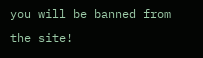you will be banned from the site!